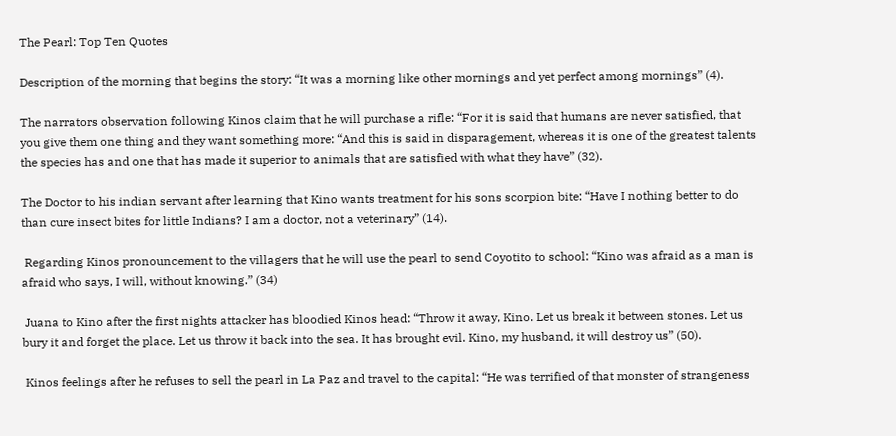The Pearl: Top Ten Quotes

Description of the morning that begins the story: “It was a morning like other mornings and yet perfect among mornings” (4).

The narrators observation following Kinos claim that he will purchase a rifle: “For it is said that humans are never satisfied, that you give them one thing and they want something more: “And this is said in disparagement, whereas it is one of the greatest talents the species has and one that has made it superior to animals that are satisfied with what they have” (32).

The Doctor to his indian servant after learning that Kino wants treatment for his sons scorpion bite: “Have I nothing better to do than cure insect bites for little Indians? I am a doctor, not a veterinary” (14).

 Regarding Kinos pronouncement to the villagers that he will use the pearl to send Coyotito to school: “Kino was afraid as a man is afraid who says, I will, without knowing.” (34)

 Juana to Kino after the first nights attacker has bloodied Kinos head: “Throw it away, Kino. Let us break it between stones. Let us bury it and forget the place. Let us throw it back into the sea. It has brought evil. Kino, my husband, it will destroy us” (50).

 Kinos feelings after he refuses to sell the pearl in La Paz and travel to the capital: “He was terrified of that monster of strangeness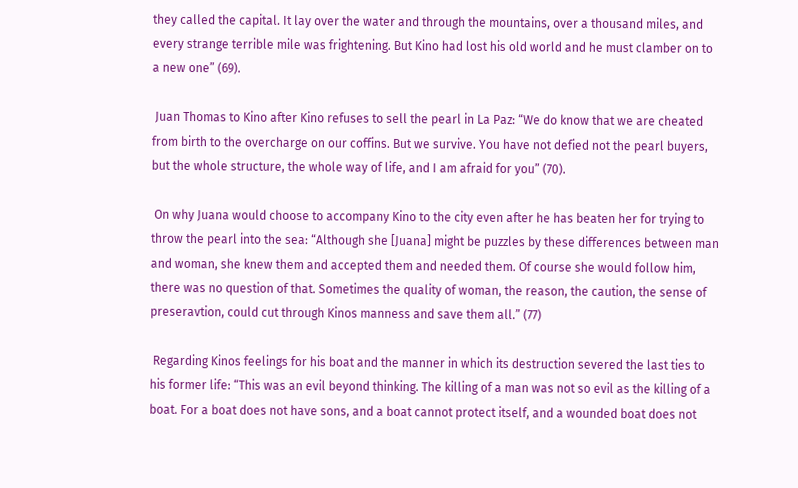they called the capital. It lay over the water and through the mountains, over a thousand miles, and every strange terrible mile was frightening. But Kino had lost his old world and he must clamber on to a new one” (69).

 Juan Thomas to Kino after Kino refuses to sell the pearl in La Paz: “We do know that we are cheated from birth to the overcharge on our coffins. But we survive. You have not defied not the pearl buyers, but the whole structure, the whole way of life, and I am afraid for you” (70).

 On why Juana would choose to accompany Kino to the city even after he has beaten her for trying to throw the pearl into the sea: “Although she [Juana] might be puzzles by these differences between man and woman, she knew them and accepted them and needed them. Of course she would follow him, there was no question of that. Sometimes the quality of woman, the reason, the caution, the sense of preseravtion, could cut through Kinos manness and save them all.” (77)

 Regarding Kinos feelings for his boat and the manner in which its destruction severed the last ties to his former life: “This was an evil beyond thinking. The killing of a man was not so evil as the killing of a boat. For a boat does not have sons, and a boat cannot protect itself, and a wounded boat does not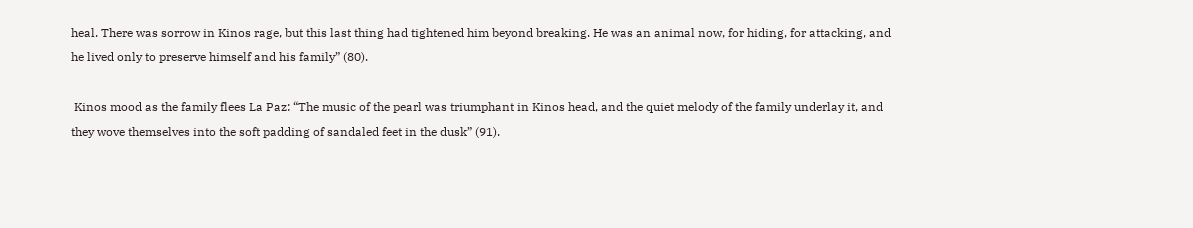heal. There was sorrow in Kinos rage, but this last thing had tightened him beyond breaking. He was an animal now, for hiding, for attacking, and he lived only to preserve himself and his family” (80).

 Kinos mood as the family flees La Paz: “The music of the pearl was triumphant in Kinos head, and the quiet melody of the family underlay it, and they wove themselves into the soft padding of sandaled feet in the dusk” (91).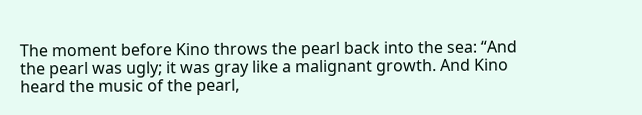The moment before Kino throws the pearl back into the sea: “And the pearl was ugly; it was gray like a malignant growth. And Kino heard the music of the pearl,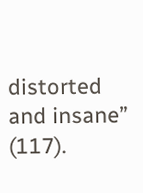distorted and insane” (117).